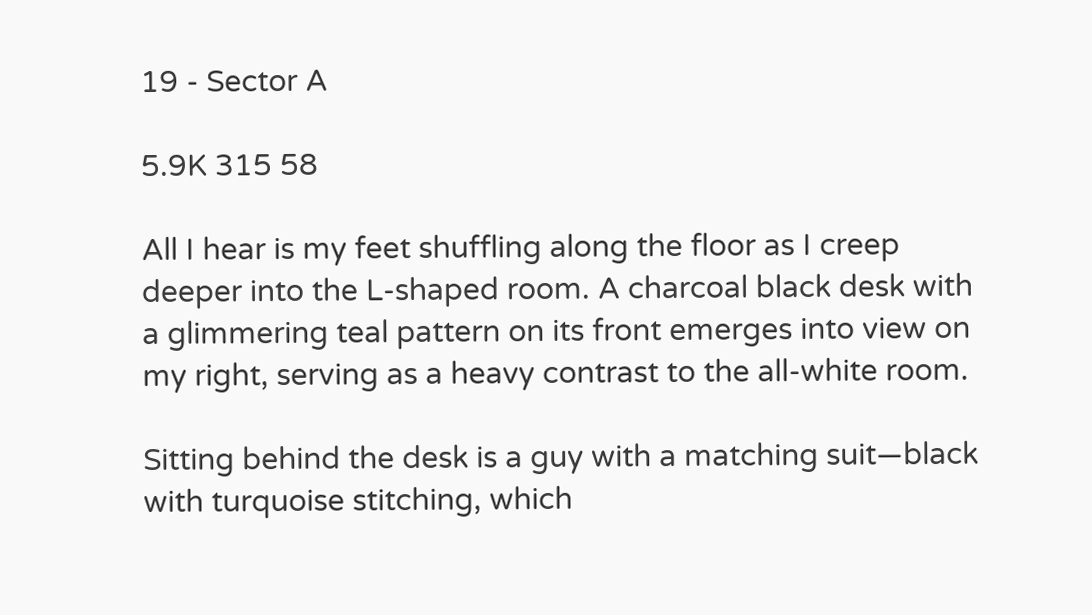19 - Sector A

5.9K 315 58

All I hear is my feet shuffling along the floor as I creep deeper into the L-shaped room. A charcoal black desk with a glimmering teal pattern on its front emerges into view on my right, serving as a heavy contrast to the all-white room.

Sitting behind the desk is a guy with a matching suit—black with turquoise stitching, which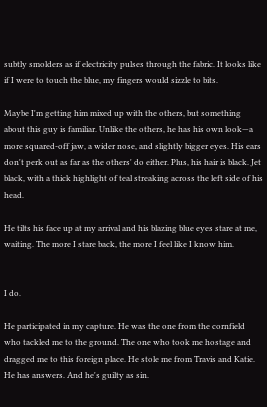subtly smolders as if electricity pulses through the fabric. It looks like if I were to touch the blue, my fingers would sizzle to bits.

Maybe I'm getting him mixed up with the others, but something about this guy is familiar. Unlike the others, he has his own look—a more squared-off jaw, a wider nose, and slightly bigger eyes. His ears don't perk out as far as the others' do either. Plus, his hair is black. Jet black, with a thick highlight of teal streaking across the left side of his head.

He tilts his face up at my arrival and his blazing blue eyes stare at me, waiting. The more I stare back, the more I feel like I know him.


I do.

He participated in my capture. He was the one from the cornfield who tackled me to the ground. The one who took me hostage and dragged me to this foreign place. He stole me from Travis and Katie. He has answers. And he's guilty as sin.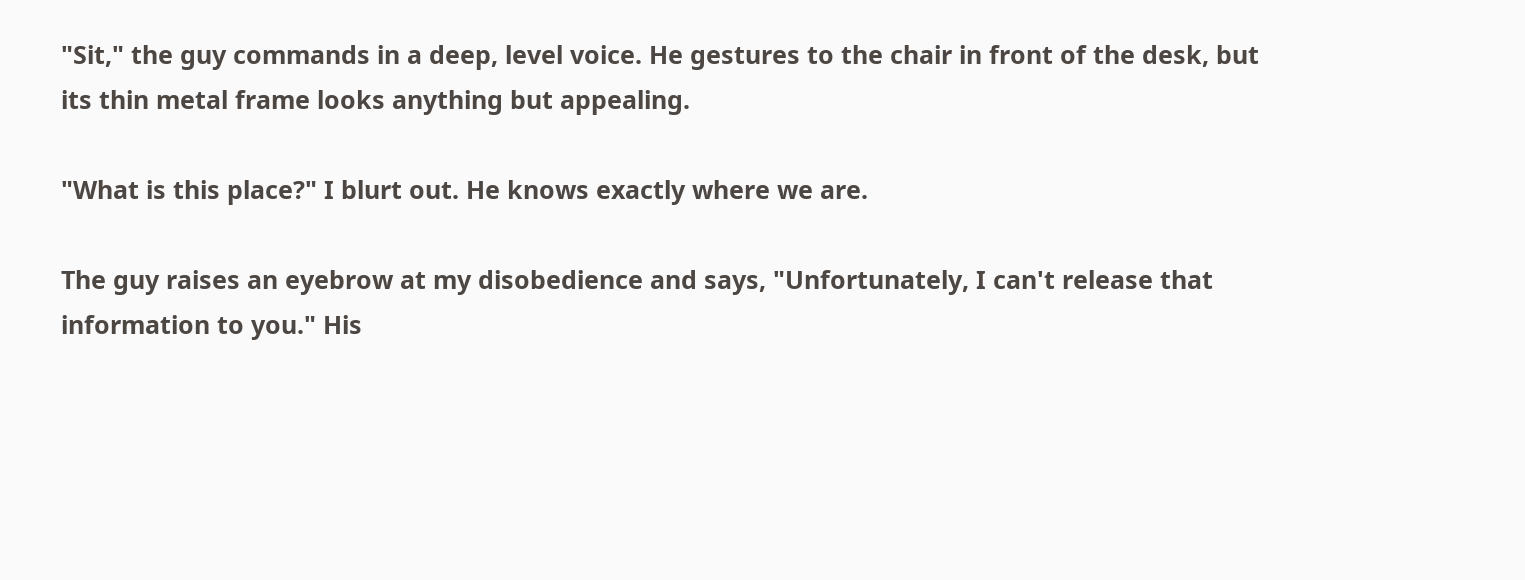"Sit," the guy commands in a deep, level voice. He gestures to the chair in front of the desk, but its thin metal frame looks anything but appealing.

"What is this place?" I blurt out. He knows exactly where we are.

The guy raises an eyebrow at my disobedience and says, "Unfortunately, I can't release that information to you." His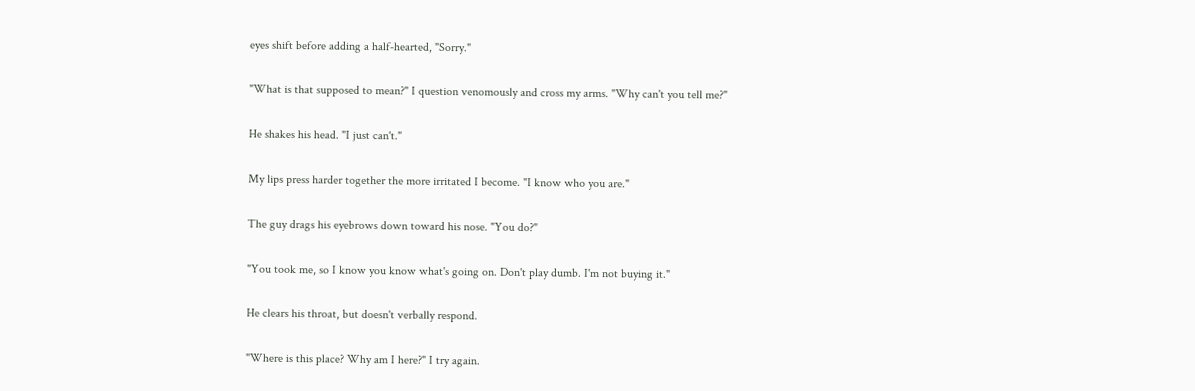eyes shift before adding a half-hearted, "Sorry."

"What is that supposed to mean?" I question venomously and cross my arms. "Why can't you tell me?"

He shakes his head. "I just can't."

My lips press harder together the more irritated I become. "I know who you are."

The guy drags his eyebrows down toward his nose. "You do?"

"You took me, so I know you know what's going on. Don't play dumb. I'm not buying it."

He clears his throat, but doesn't verbally respond.

"Where is this place? Why am I here?" I try again.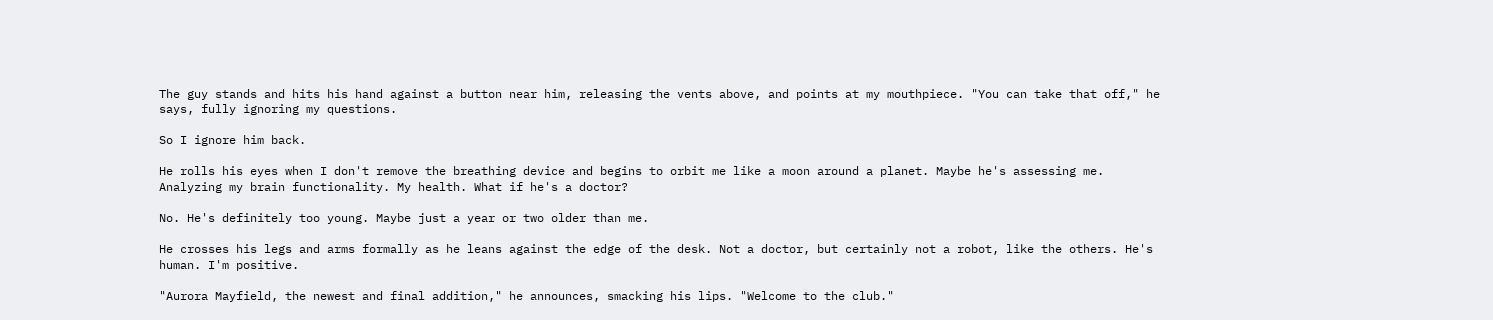The guy stands and hits his hand against a button near him, releasing the vents above, and points at my mouthpiece. "You can take that off," he says, fully ignoring my questions.

So I ignore him back.

He rolls his eyes when I don't remove the breathing device and begins to orbit me like a moon around a planet. Maybe he's assessing me. Analyzing my brain functionality. My health. What if he's a doctor?

No. He's definitely too young. Maybe just a year or two older than me.

He crosses his legs and arms formally as he leans against the edge of the desk. Not a doctor, but certainly not a robot, like the others. He's human. I'm positive.

"Aurora Mayfield, the newest and final addition," he announces, smacking his lips. "Welcome to the club."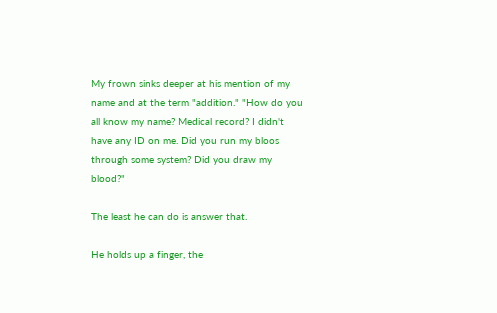My frown sinks deeper at his mention of my name and at the term "addition." "How do you all know my name? Medical record? I didn't have any ID on me. Did you run my bloos through some system? Did you draw my blood?"

The least he can do is answer that.

He holds up a finger, the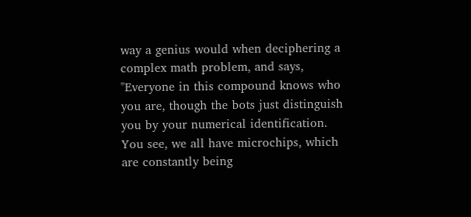way a genius would when deciphering a complex math problem, and says, "Everyone in this compound knows who you are, though the bots just distinguish you by your numerical identification. You see, we all have microchips, which are constantly being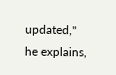updated," he explains,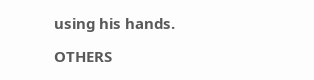using his hands.

OTHERS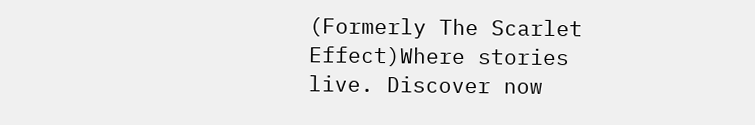(Formerly The Scarlet Effect)Where stories live. Discover now